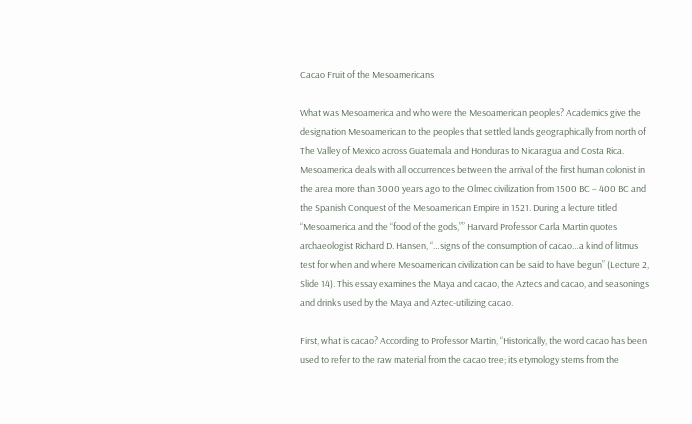Cacao Fruit of the Mesoamericans

What was Mesoamerica and who were the Mesoamerican peoples? Academics give the designation Mesoamerican to the peoples that settled lands geographically from north of The Valley of Mexico across Guatemala and Honduras to Nicaragua and Costa Rica. Mesoamerica deals with all occurrences between the arrival of the first human colonist in the area more than 3000 years ago to the Olmec civilization from 1500 BC – 400 BC and the Spanish Conquest of the Mesoamerican Empire in 1521. During a lecture titled “Mesoamerica and the “food of the gods,”” Harvard Professor Carla Martin quotes archaeologist Richard D. Hansen, “…signs of the consumption of cacao…a kind of litmus test for when and where Mesoamerican civilization can be said to have begun” (Lecture 2, Slide 14). This essay examines the Maya and cacao, the Aztecs and cacao, and seasonings and drinks used by the Maya and Aztec-utilizing cacao.

First, what is cacao? According to Professor Martin, “Historically, the word cacao has been used to refer to the raw material from the cacao tree; its etymology stems from the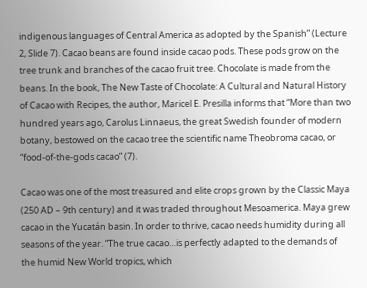indigenous languages of Central America as adopted by the Spanish” (Lecture 2, Slide 7). Cacao beans are found inside cacao pods. These pods grow on the tree trunk and branches of the cacao fruit tree. Chocolate is made from the beans. In the book, The New Taste of Chocolate: A Cultural and Natural History of Cacao with Recipes, the author, Maricel E. Presilla informs that “More than two hundred years ago, Carolus Linnaeus, the great Swedish founder of modern botany, bestowed on the cacao tree the scientific name Theobroma cacao, or “food-of-the-gods cacao” (7).

Cacao was one of the most treasured and elite crops grown by the Classic Maya (250 AD – 9th century) and it was traded throughout Mesoamerica. Maya grew cacao in the Yucatán basin. In order to thrive, cacao needs humidity during all seasons of the year. “The true cacao…is perfectly adapted to the demands of the humid New World tropics, which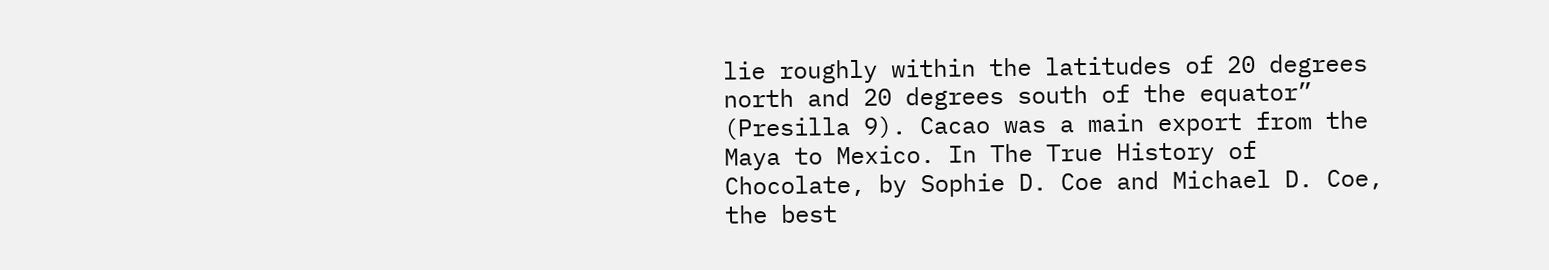lie roughly within the latitudes of 20 degrees north and 20 degrees south of the equator” (Presilla 9). Cacao was a main export from the Maya to Mexico. In The True History of Chocolate, by Sophie D. Coe and Michael D. Coe, the best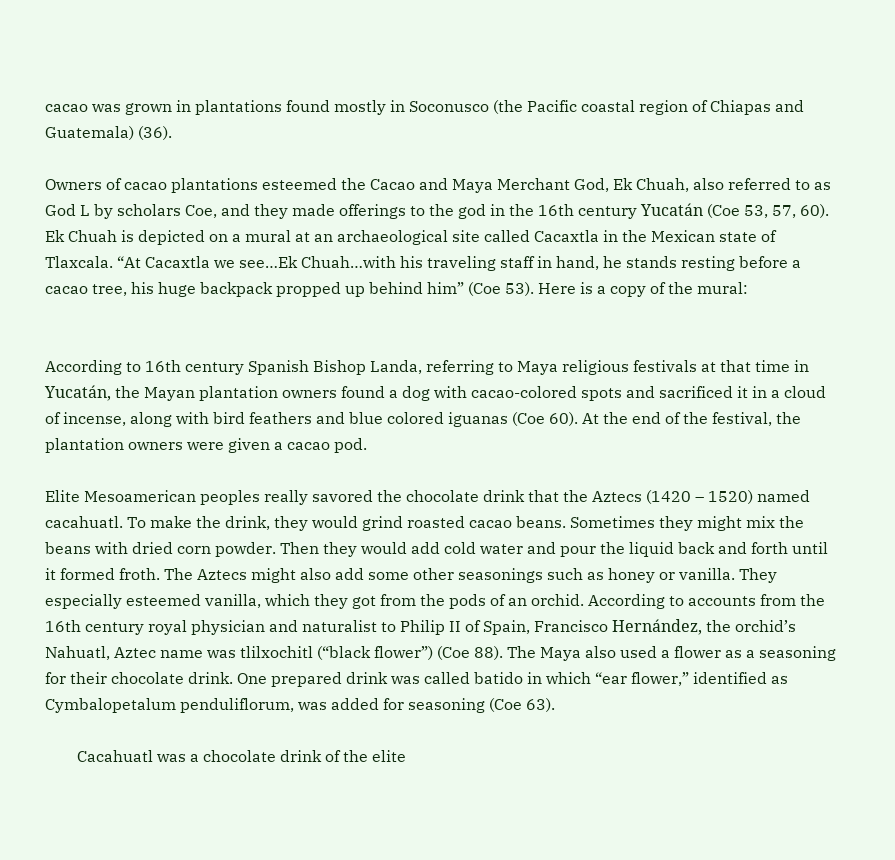cacao was grown in plantations found mostly in Soconusco (the Pacific coastal region of Chiapas and Guatemala) (36).

Owners of cacao plantations esteemed the Cacao and Maya Merchant God, Ek Chuah, also referred to as God L by scholars Coe, and they made offerings to the god in the 16th century Yucatán (Coe 53, 57, 60). Ek Chuah is depicted on a mural at an archaeological site called Cacaxtla in the Mexican state of Tlaxcala. “At Cacaxtla we see…Ek Chuah…with his traveling staff in hand, he stands resting before a cacao tree, his huge backpack propped up behind him” (Coe 53). Here is a copy of the mural:


According to 16th century Spanish Bishop Landa, referring to Maya religious festivals at that time in Yucatán, the Mayan plantation owners found a dog with cacao-colored spots and sacrificed it in a cloud of incense, along with bird feathers and blue colored iguanas (Coe 60). At the end of the festival, the plantation owners were given a cacao pod.

Elite Mesoamerican peoples really savored the chocolate drink that the Aztecs (1420 – 1520) named cacahuatl. To make the drink, they would grind roasted cacao beans. Sometimes they might mix the beans with dried corn powder. Then they would add cold water and pour the liquid back and forth until it formed froth. The Aztecs might also add some other seasonings such as honey or vanilla. They especially esteemed vanilla, which they got from the pods of an orchid. According to accounts from the 16th century royal physician and naturalist to Philip II of Spain, Francisco Hernández, the orchid’s Nahuatl, Aztec name was tlilxochitl (“black flower”) (Coe 88). The Maya also used a flower as a seasoning for their chocolate drink. One prepared drink was called batido in which “ear flower,” identified as Cymbalopetalum penduliflorum, was added for seasoning (Coe 63).

        Cacahuatl was a chocolate drink of the elite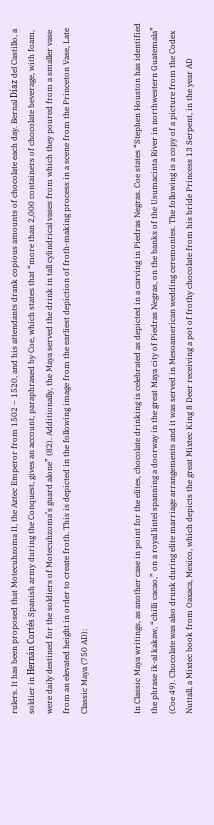rulers. It has been proposed that Motecuhzoma II, the Aztec Emperor from 1502 – 1520, and his attendants drank copious amounts of chocolate each day. Bernal Díaz del Castillo, a soldier in Hernán Cortés Spanish army during the Conquest, gives an account, paraphrased by Coe, which states that “more than 2,000 containers of chocolate beverage, with foam, were daily destined for the soldiers of Motecuhzoma’s guard alone” (82). Additionally, the Maya served the drink in tall cylindrical vases from which they poured from a smaller vase from an elevated height in order to create froth. This is depicted in the following image from the earliest depiction of froth-making process in a scene from the Princeton Vase, Late Classic Maya (750 AD):


In Classic Maya writings, as another case in point for the elites, chocolate drinking is celebrated as depicted in a carving in Piedras Negras. Coe states “Stephen Houston has identified the phrase ik-al kakaw, “chilli cacao,” on a royal lintel spanning a doorway in the great Maya city of Piedras Negras, on the banks of the Usumacinta River in northwestern Guatemala” (Coe 49). Chocolate was also drunk during elite marriage arrangements and it was served in Mesoamerican wedding ceremonies. The following is a copy of a picture from the Codex Nuttall, a Mixtec book from Oaxaca, Mexico, which depicts the great Mixtec King 8 Deer receiving a pot of frothy chocolate from his bride Princess 13 Serpent, in the year AD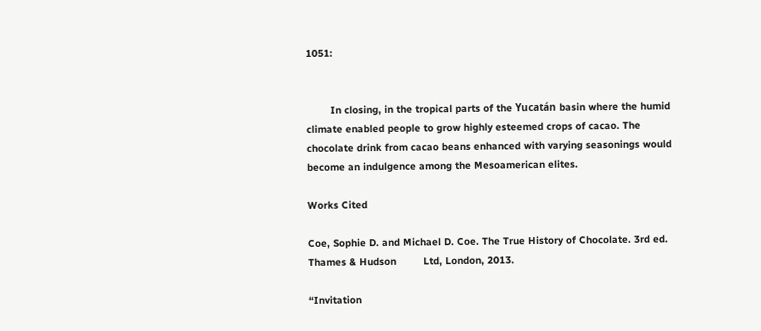1051:


        In closing, in the tropical parts of the Yucatán basin where the humid climate enabled people to grow highly esteemed crops of cacao. The chocolate drink from cacao beans enhanced with varying seasonings would become an indulgence among the Mesoamerican elites.

Works Cited

Coe, Sophie D. and Michael D. Coe. The True History of Chocolate. 3rd ed. Thames & Hudson         Ltd, London, 2013.

“Invitation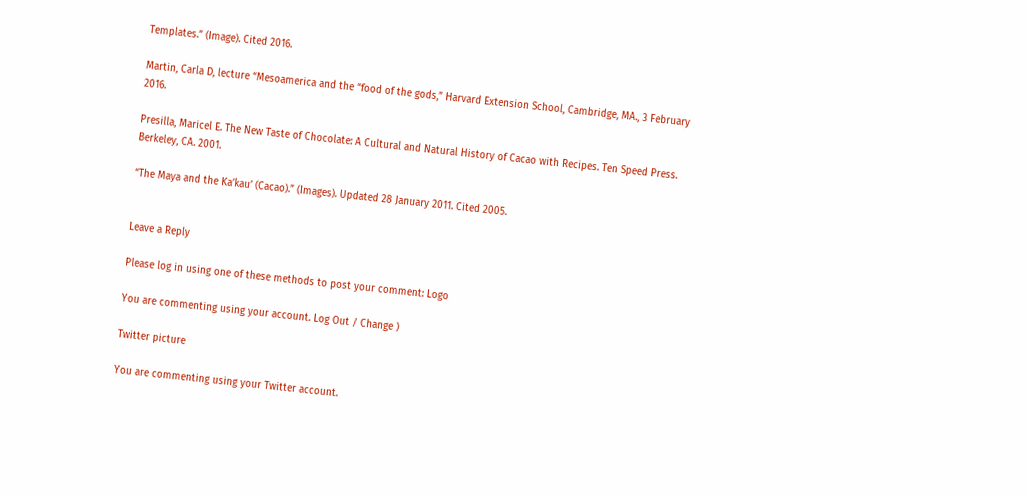Templates.” (Image). Cited 2016.

Martin, Carla D, lecture “Mesoamerica and the “food of the gods,” Harvard Extension School, Cambridge, MA., 3 February 2016.

Presilla, Maricel E. The New Taste of Chocolate: A Cultural and Natural History of Cacao with Recipes. Ten Speed Press. Berkeley, CA. 2001.

“The Maya and the Ka’kau’ (Cacao).” (Images). Updated 28 January 2011. Cited 2005.


Leave a Reply

Please log in using one of these methods to post your comment: Logo

You are commenting using your account. Log Out / Change )

Twitter picture

You are commenting using your Twitter account.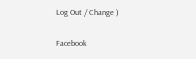Log Out / Change )

Facebook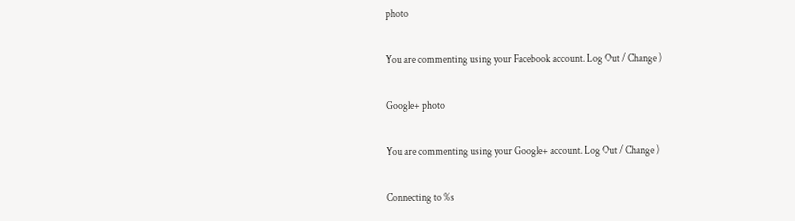photo

You are commenting using your Facebook account. Log Out / Change )

Google+ photo

You are commenting using your Google+ account. Log Out / Change )

Connecting to %s